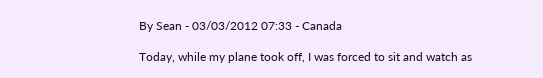By Sean - 03/03/2012 07:33 - Canada

Today, while my plane took off, I was forced to sit and watch as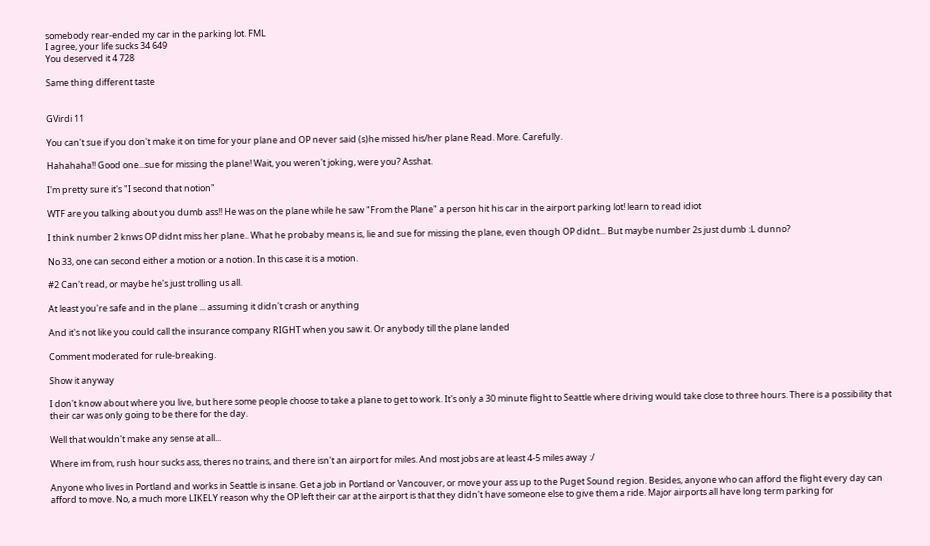somebody rear-ended my car in the parking lot. FML
I agree, your life sucks 34 649
You deserved it 4 728

Same thing different taste


GVirdi 11

You can't sue if you don't make it on time for your plane and OP never said (s)he missed his/her plane Read. More. Carefully.

Hahahaha!! Good one...sue for missing the plane! Wait, you weren't joking, were you? Asshat.

I'm pretty sure it's "I second that notion"

WTF are you talking about you dumb ass!! He was on the plane while he saw "From the Plane" a person hit his car in the airport parking lot! learn to read idiot

I think number 2 knws OP didnt miss her plane.. What he probaby means is, lie and sue for missing the plane, even though OP didnt... But maybe number 2s just dumb :L dunno?

No 33, one can second either a motion or a notion. In this case it is a motion.

#2 Can't read, or maybe he's just trolling us all.

At least you're safe and in the plane ... assuming it didn't crash or anything

And it's not like you could call the insurance company RIGHT when you saw it. Or anybody till the plane landed

Comment moderated for rule-breaking.

Show it anyway

I don't know about where you live, but here some people choose to take a plane to get to work. It's only a 30 minute flight to Seattle where driving would take close to three hours. There is a possibility that their car was only going to be there for the day.

Well that wouldn't make any sense at all...

Where im from, rush hour sucks ass, theres no trains, and there isn't an airport for miles. And most jobs are at least 4-5 miles away :/

Anyone who lives in Portland and works in Seattle is insane. Get a job in Portland or Vancouver, or move your ass up to the Puget Sound region. Besides, anyone who can afford the flight every day can afford to move. No, a much more LIKELY reason why the OP left their car at the airport is that they didn't have someone else to give them a ride. Major airports all have long term parking for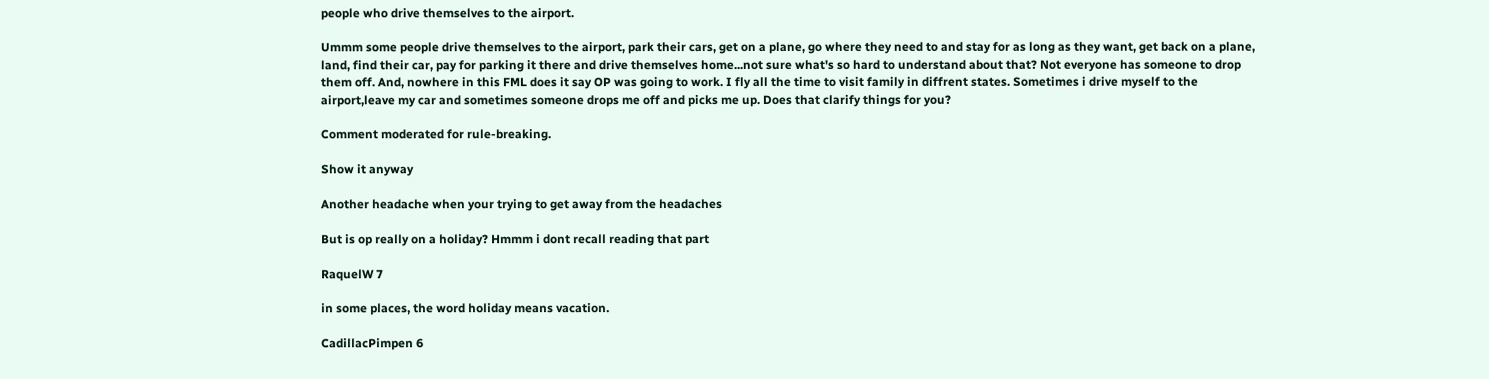people who drive themselves to the airport.

Ummm some people drive themselves to the airport, park their cars, get on a plane, go where they need to and stay for as long as they want, get back on a plane, land, find their car, pay for parking it there and drive themselves home...not sure what's so hard to understand about that? Not everyone has someone to drop them off. And, nowhere in this FML does it say OP was going to work. I fly all the time to visit family in diffrent states. Sometimes i drive myself to the airport,leave my car and sometimes someone drops me off and picks me up. Does that clarify things for you?

Comment moderated for rule-breaking.

Show it anyway

Another headache when your trying to get away from the headaches

But is op really on a holiday? Hmmm i dont recall reading that part

RaquelW 7

in some places, the word holiday means vacation.

CadillacPimpen 6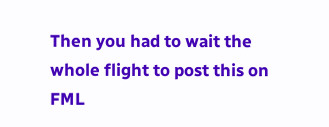Then you had to wait the whole flight to post this on FML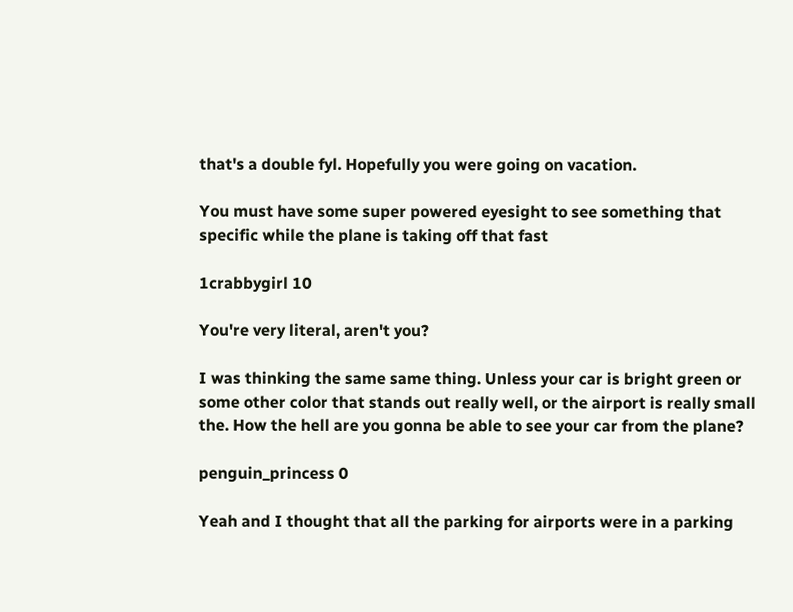that's a double fyl. Hopefully you were going on vacation.

You must have some super powered eyesight to see something that specific while the plane is taking off that fast

1crabbygirl 10

You're very literal, aren't you?

I was thinking the same same thing. Unless your car is bright green or some other color that stands out really well, or the airport is really small the. How the hell are you gonna be able to see your car from the plane?

penguin_princess 0

Yeah and I thought that all the parking for airports were in a parking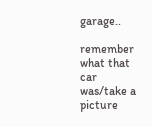garage..

remember what that car was/take a picture